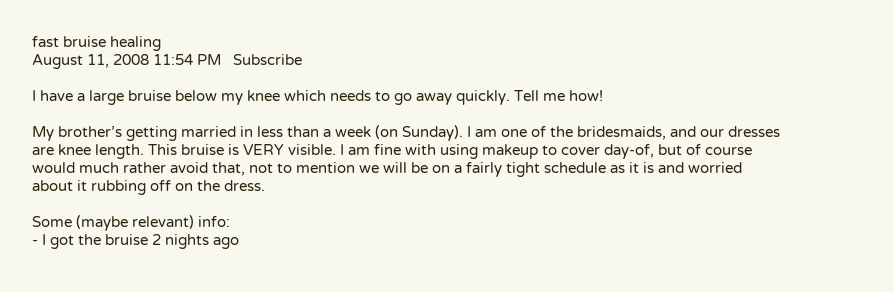fast bruise healing
August 11, 2008 11:54 PM   Subscribe

I have a large bruise below my knee which needs to go away quickly. Tell me how!

My brother’s getting married in less than a week (on Sunday). I am one of the bridesmaids, and our dresses are knee length. This bruise is VERY visible. I am fine with using makeup to cover day-of, but of course would much rather avoid that, not to mention we will be on a fairly tight schedule as it is and worried about it rubbing off on the dress.

Some (maybe relevant) info:
- I got the bruise 2 nights ago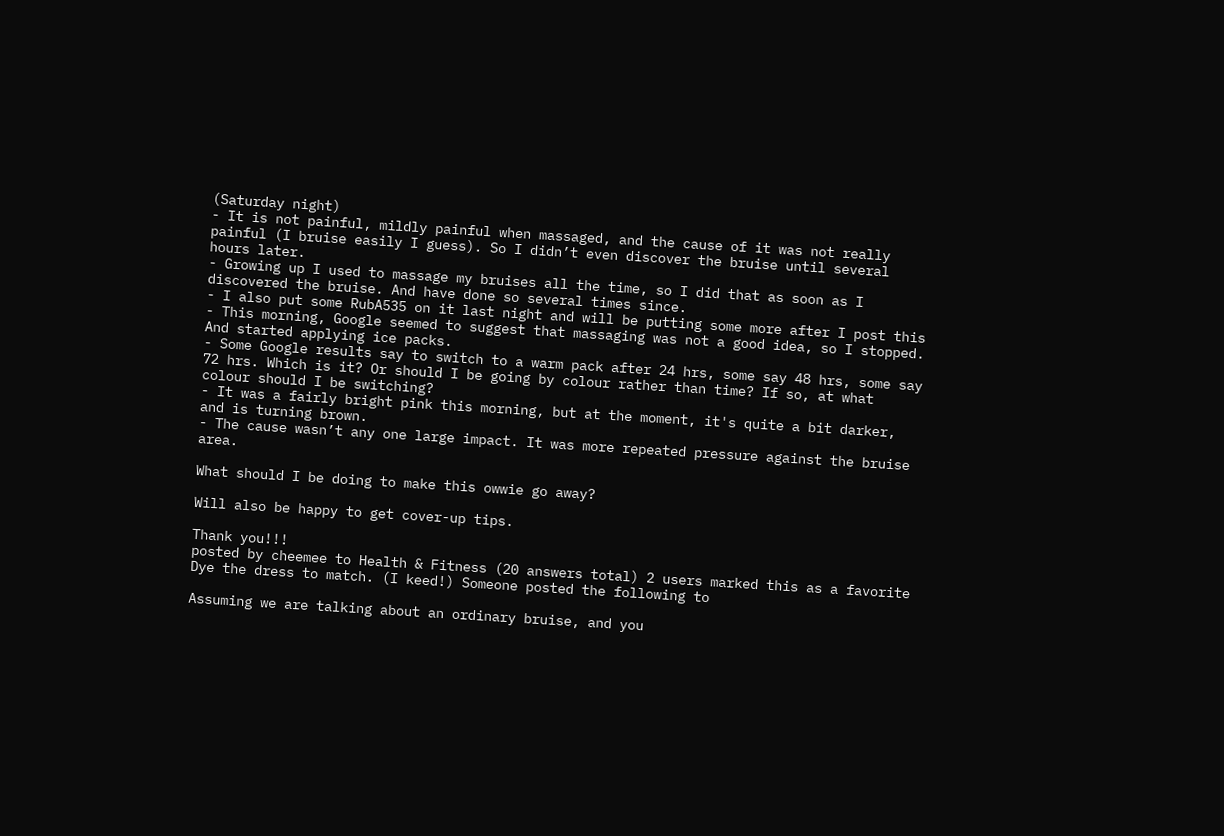(Saturday night)
- It is not painful, mildly painful when massaged, and the cause of it was not really painful (I bruise easily I guess). So I didn’t even discover the bruise until several hours later.
- Growing up I used to massage my bruises all the time, so I did that as soon as I discovered the bruise. And have done so several times since.
- I also put some RubA535 on it last night and will be putting some more after I post this
- This morning, Google seemed to suggest that massaging was not a good idea, so I stopped. And started applying ice packs.
- Some Google results say to switch to a warm pack after 24 hrs, some say 48 hrs, some say 72 hrs. Which is it? Or should I be going by colour rather than time? If so, at what colour should I be switching?
- It was a fairly bright pink this morning, but at the moment, it's quite a bit darker, and is turning brown.
- The cause wasn’t any one large impact. It was more repeated pressure against the bruise area.

What should I be doing to make this owwie go away?

Will also be happy to get cover-up tips.

Thank you!!!
posted by cheemee to Health & Fitness (20 answers total) 2 users marked this as a favorite
Dye the dress to match. (I keed!) Someone posted the following to

Assuming we are talking about an ordinary bruise, and you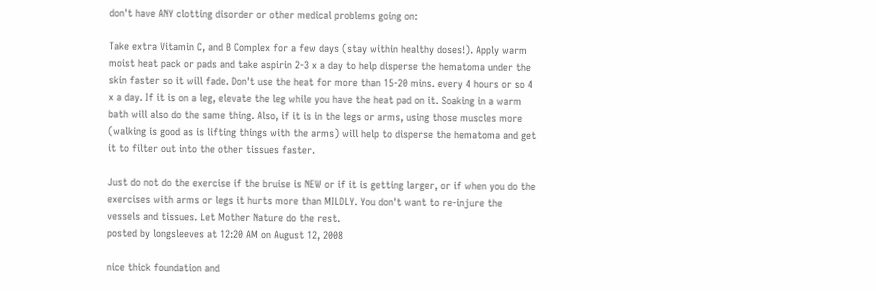don't have ANY clotting disorder or other medical problems going on:

Take extra Vitamin C, and B Complex for a few days (stay within healthy doses!). Apply warm moist heat pack or pads and take aspirin 2-3 x a day to help disperse the hematoma under the skin faster so it will fade. Don't use the heat for more than 15-20 mins. every 4 hours or so 4 x a day. If it is on a leg, elevate the leg while you have the heat pad on it. Soaking in a warm bath will also do the same thing. Also, if it is in the legs or arms, using those muscles more (walking is good as is lifting things with the arms) will help to disperse the hematoma and get it to filter out into the other tissues faster.

Just do not do the exercise if the bruise is NEW or if it is getting larger, or if when you do the exercises with arms or legs it hurts more than MILDLY. You don't want to re-injure the vessels and tissues. Let Mother Nature do the rest.
posted by longsleeves at 12:20 AM on August 12, 2008

nice thick foundation and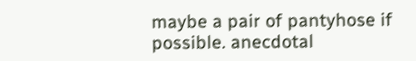maybe a pair of pantyhose if possible. anecdotal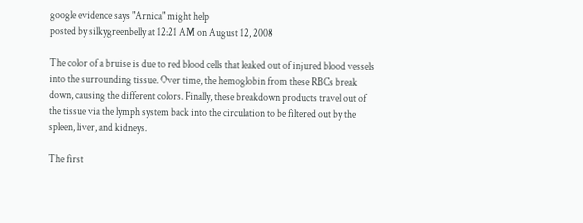google evidence says "Arnica" might help
posted by silkygreenbelly at 12:21 AM on August 12, 2008

The color of a bruise is due to red blood cells that leaked out of injured blood vessels into the surrounding tissue. Over time, the hemoglobin from these RBCs break down, causing the different colors. Finally, these breakdown products travel out of the tissue via the lymph system back into the circulation to be filtered out by the spleen, liver, and kidneys.

The first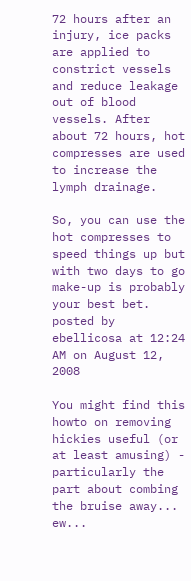72 hours after an injury, ice packs are applied to constrict vessels and reduce leakage out of blood vessels. After about 72 hours, hot compresses are used to increase the lymph drainage.

So, you can use the hot compresses to speed things up but with two days to go make-up is probably your best bet.
posted by ebellicosa at 12:24 AM on August 12, 2008

You might find this howto on removing hickies useful (or at least amusing) - particularly the part about combing the bruise away... ew...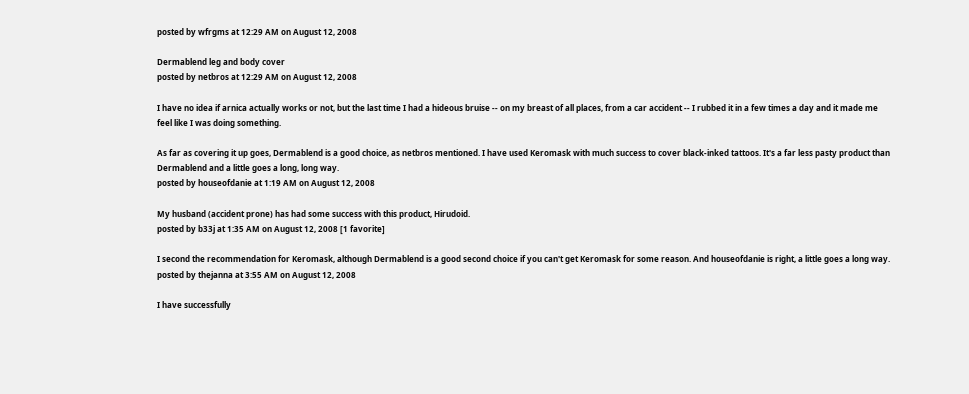posted by wfrgms at 12:29 AM on August 12, 2008

Dermablend leg and body cover
posted by netbros at 12:29 AM on August 12, 2008

I have no idea if arnica actually works or not, but the last time I had a hideous bruise -- on my breast of all places, from a car accident -- I rubbed it in a few times a day and it made me feel like I was doing something.

As far as covering it up goes, Dermablend is a good choice, as netbros mentioned. I have used Keromask with much success to cover black-inked tattoos. It's a far less pasty product than Dermablend and a little goes a long, long way.
posted by houseofdanie at 1:19 AM on August 12, 2008

My husband (accident prone) has had some success with this product, Hirudoid.
posted by b33j at 1:35 AM on August 12, 2008 [1 favorite]

I second the recommendation for Keromask, although Dermablend is a good second choice if you can't get Keromask for some reason. And houseofdanie is right, a little goes a long way.
posted by thejanna at 3:55 AM on August 12, 2008

I have successfully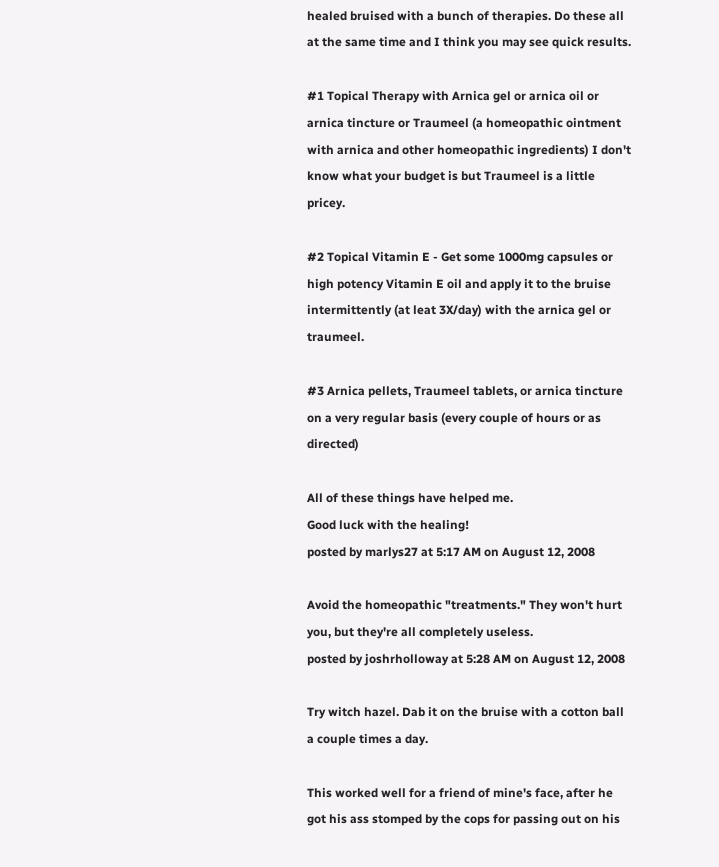healed bruised with a bunch of therapies. Do these all at the same time and I think you may see quick results.

#1 Topical Therapy with Arnica gel or arnica oil or arnica tincture or Traumeel (a homeopathic ointment with arnica and other homeopathic ingredients) I don't know what your budget is but Traumeel is a little pricey.

#2 Topical Vitamin E - Get some 1000mg capsules or high potency Vitamin E oil and apply it to the bruise intermittently (at leat 3X/day) with the arnica gel or traumeel.

#3 Arnica pellets, Traumeel tablets, or arnica tincture on a very regular basis (every couple of hours or as directed)

All of these things have helped me.
Good luck with the healing!
posted by marlys27 at 5:17 AM on August 12, 2008

Avoid the homeopathic "treatments." They won't hurt you, but they're all completely useless.
posted by joshrholloway at 5:28 AM on August 12, 2008

Try witch hazel. Dab it on the bruise with a cotton ball a couple times a day.

This worked well for a friend of mine's face, after he got his ass stomped by the cops for passing out on his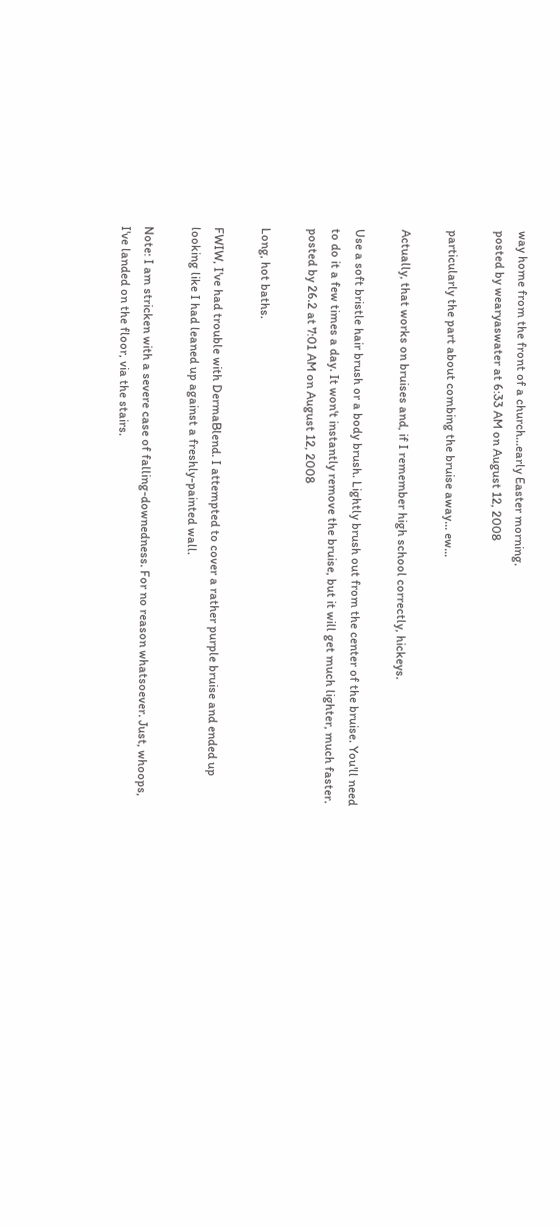way home from the front of a church...early Easter morning.
posted by wearyaswater at 6:33 AM on August 12, 2008

particularly the part about combing the bruise away... ew...

Actually, that works on bruises and, if I remember high school correctly, hickeys.

Use a soft bristle hair brush or a body brush. Lightly brush out from the center of the bruise. You'll need to do it a few times a day. It won't instantly remove the bruise, but it will get much lighter, much faster.
posted by 26.2 at 7:01 AM on August 12, 2008

Long, hot baths.

FWIW, I've had trouble with DermaBlend. I attempted to cover a rather purple bruise and ended up looking like I had leaned up against a freshly-painted wall.

Note: I am stricken with a severe case of falling-downedness. For no reason whatsoever. Just, whoops, I've landed on the floor, via the stairs.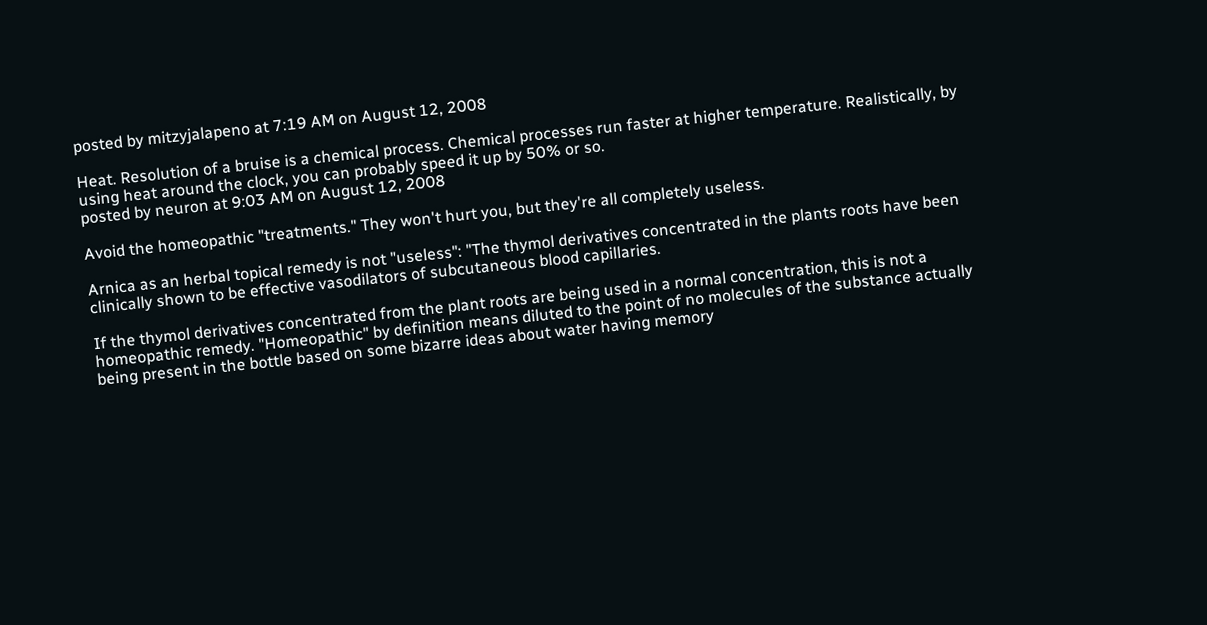posted by mitzyjalapeno at 7:19 AM on August 12, 2008

Heat. Resolution of a bruise is a chemical process. Chemical processes run faster at higher temperature. Realistically, by using heat around the clock, you can probably speed it up by 50% or so.
posted by neuron at 9:03 AM on August 12, 2008

Avoid the homeopathic "treatments." They won't hurt you, but they're all completely useless.

Arnica as an herbal topical remedy is not "useless": "The thymol derivatives concentrated in the plants roots have been clinically shown to be effective vasodilators of subcutaneous blood capillaries.

If the thymol derivatives concentrated from the plant roots are being used in a normal concentration, this is not a homeopathic remedy. "Homeopathic" by definition means diluted to the point of no molecules of the substance actually being present in the bottle based on some bizarre ideas about water having memory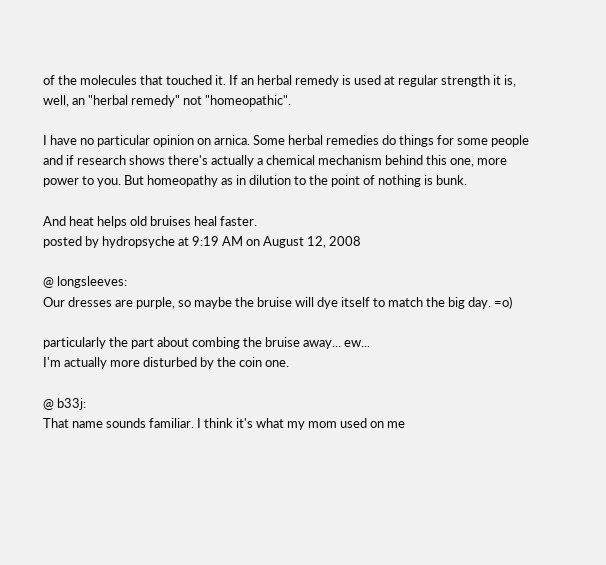of the molecules that touched it. If an herbal remedy is used at regular strength it is, well, an "herbal remedy" not "homeopathic".

I have no particular opinion on arnica. Some herbal remedies do things for some people and if research shows there's actually a chemical mechanism behind this one, more power to you. But homeopathy as in dilution to the point of nothing is bunk.

And heat helps old bruises heal faster.
posted by hydropsyche at 9:19 AM on August 12, 2008

@ longsleeves:
Our dresses are purple, so maybe the bruise will dye itself to match the big day. =o)

particularly the part about combing the bruise away... ew...
I'm actually more disturbed by the coin one.

@ b33j:
That name sounds familiar. I think it's what my mom used on me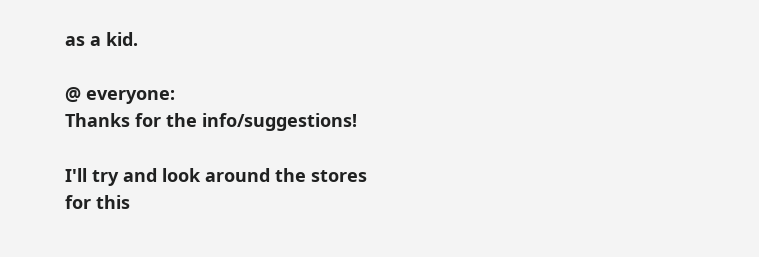as a kid.

@ everyone:
Thanks for the info/suggestions!

I'll try and look around the stores for this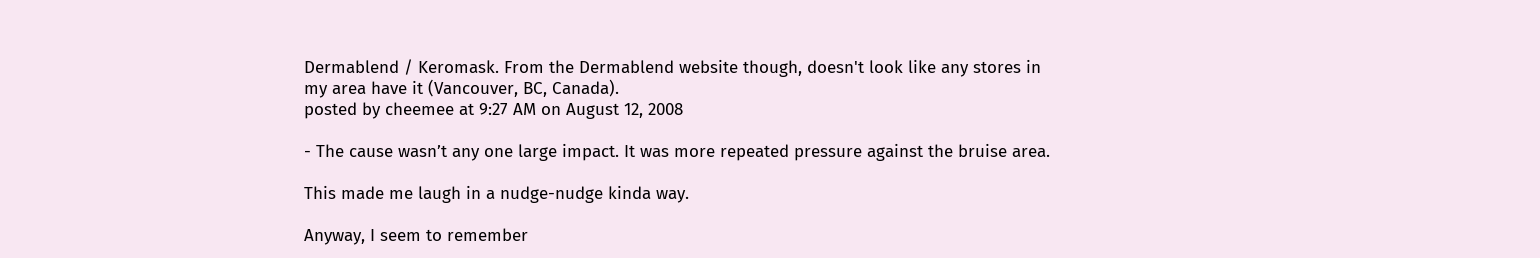Dermablend / Keromask. From the Dermablend website though, doesn't look like any stores in my area have it (Vancouver, BC, Canada).
posted by cheemee at 9:27 AM on August 12, 2008

- The cause wasn’t any one large impact. It was more repeated pressure against the bruise area.

This made me laugh in a nudge-nudge kinda way.

Anyway, I seem to remember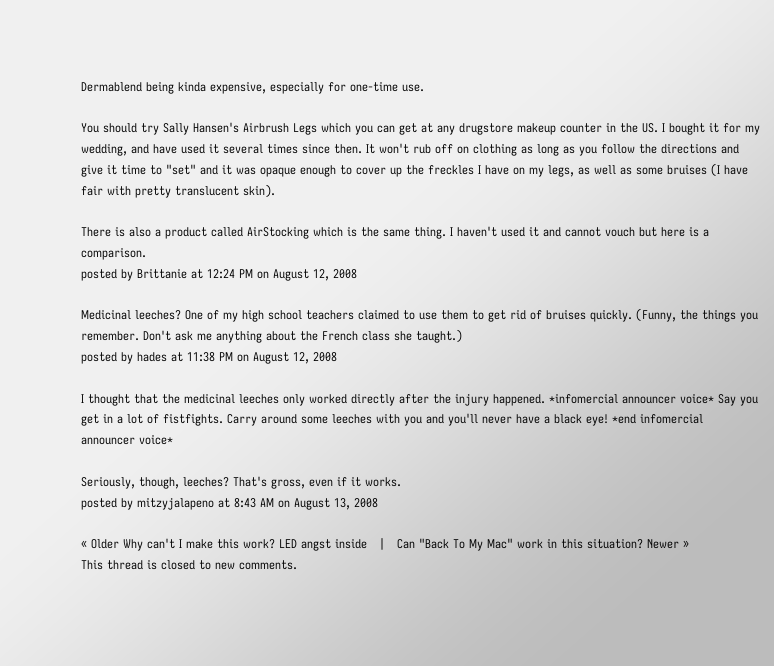Dermablend being kinda expensive, especially for one-time use.

You should try Sally Hansen's Airbrush Legs which you can get at any drugstore makeup counter in the US. I bought it for my wedding, and have used it several times since then. It won't rub off on clothing as long as you follow the directions and give it time to "set" and it was opaque enough to cover up the freckles I have on my legs, as well as some bruises (I have fair with pretty translucent skin).

There is also a product called AirStocking which is the same thing. I haven't used it and cannot vouch but here is a comparison.
posted by Brittanie at 12:24 PM on August 12, 2008

Medicinal leeches? One of my high school teachers claimed to use them to get rid of bruises quickly. (Funny, the things you remember. Don't ask me anything about the French class she taught.)
posted by hades at 11:38 PM on August 12, 2008

I thought that the medicinal leeches only worked directly after the injury happened. *infomercial announcer voice* Say you get in a lot of fistfights. Carry around some leeches with you and you'll never have a black eye! *end infomercial announcer voice*

Seriously, though, leeches? That's gross, even if it works.
posted by mitzyjalapeno at 8:43 AM on August 13, 2008

« Older Why can't I make this work? LED angst inside   |   Can "Back To My Mac" work in this situation? Newer »
This thread is closed to new comments.